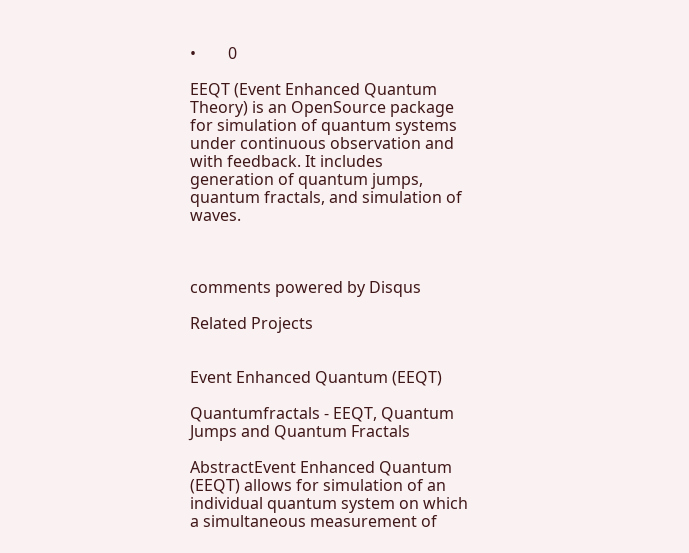•        0

EEQT (Event Enhanced Quantum Theory) is an OpenSource package for simulation of quantum systems under continuous observation and with feedback. It includes generation of quantum jumps, quantum fractals, and simulation of waves.



comments powered by Disqus

Related Projects


Event Enhanced Quantum (EEQT)

Quantumfractals - EEQT, Quantum Jumps and Quantum Fractals

AbstractEvent Enhanced Quantum (EEQT) allows for simulation of an individual quantum system on which a simultaneous measurement of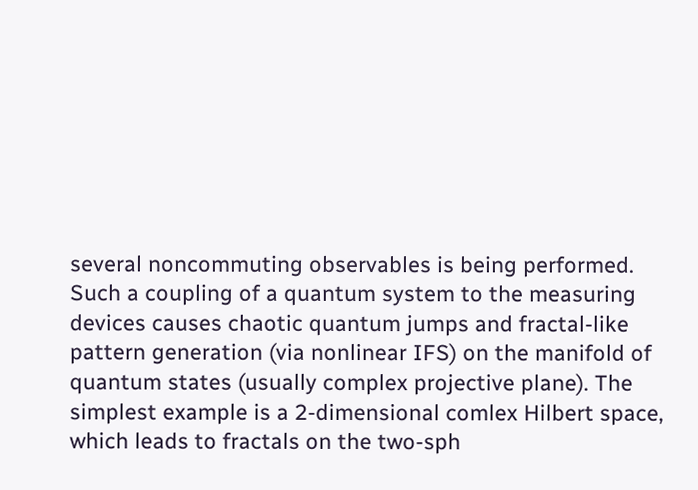several noncommuting observables is being performed. Such a coupling of a quantum system to the measuring devices causes chaotic quantum jumps and fractal-like pattern generation (via nonlinear IFS) on the manifold of quantum states (usually complex projective plane). The simplest example is a 2-dimensional comlex Hilbert space, which leads to fractals on the two-sph